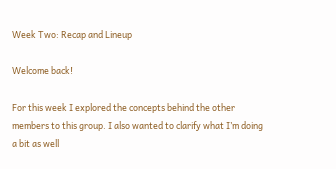Week Two: Recap and Lineup

Welcome back!

For this week I explored the concepts behind the other members to this group. I also wanted to clarify what I’m doing a bit as well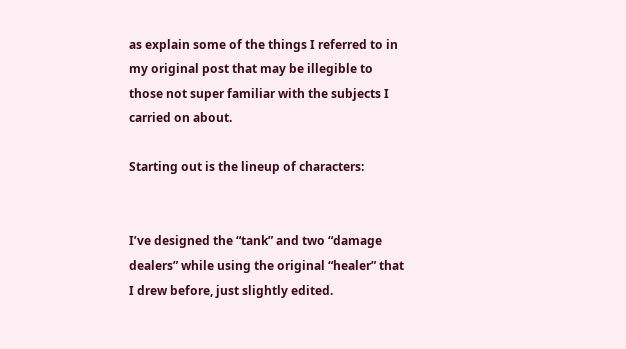as explain some of the things I referred to in my original post that may be illegible to those not super familiar with the subjects I carried on about.

Starting out is the lineup of characters:


I’ve designed the “tank” and two “damage dealers” while using the original “healer” that I drew before, just slightly edited.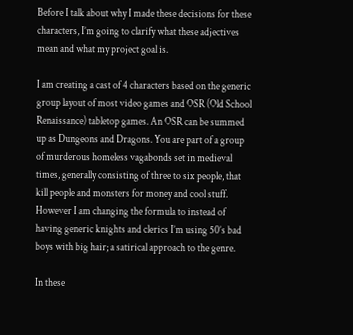Before I talk about why I made these decisions for these characters, I’m going to clarify what these adjectives mean and what my project goal is.

I am creating a cast of 4 characters based on the generic group layout of most video games and OSR (Old School Renaissance) tabletop games. An OSR can be summed up as Dungeons and Dragons. You are part of a group of murderous homeless vagabonds set in medieval times, generally consisting of three to six people, that kill people and monsters for money and cool stuff. However I am changing the formula to instead of having generic knights and clerics I’m using 50’s bad boys with big hair; a satirical approach to the genre.

In these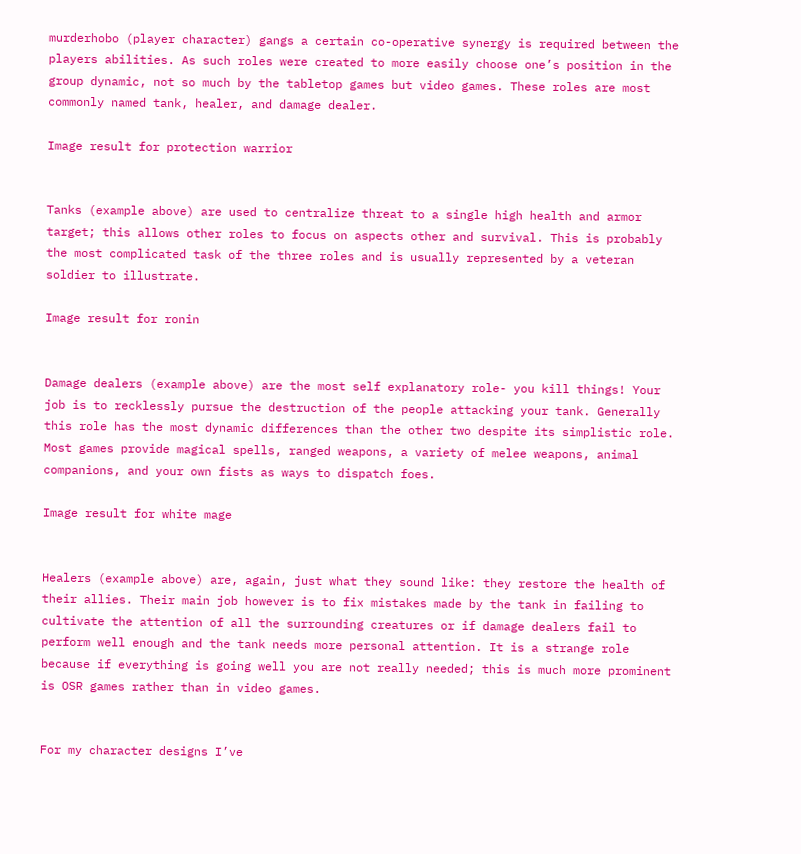murderhobo (player character) gangs a certain co-operative synergy is required between the players abilities. As such roles were created to more easily choose one’s position in the group dynamic, not so much by the tabletop games but video games. These roles are most commonly named tank, healer, and damage dealer.

Image result for protection warrior


Tanks (example above) are used to centralize threat to a single high health and armor target; this allows other roles to focus on aspects other and survival. This is probably the most complicated task of the three roles and is usually represented by a veteran soldier to illustrate.

Image result for ronin


Damage dealers (example above) are the most self explanatory role- you kill things! Your job is to recklessly pursue the destruction of the people attacking your tank. Generally this role has the most dynamic differences than the other two despite its simplistic role. Most games provide magical spells, ranged weapons, a variety of melee weapons, animal companions, and your own fists as ways to dispatch foes.

Image result for white mage


Healers (example above) are, again, just what they sound like: they restore the health of their allies. Their main job however is to fix mistakes made by the tank in failing to cultivate the attention of all the surrounding creatures or if damage dealers fail to perform well enough and the tank needs more personal attention. It is a strange role because if everything is going well you are not really needed; this is much more prominent is OSR games rather than in video games.


For my character designs I’ve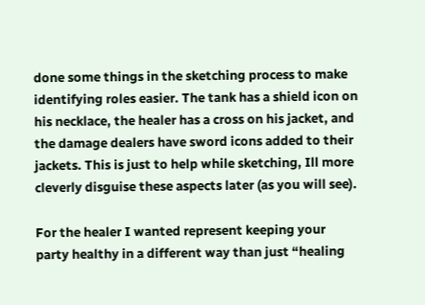done some things in the sketching process to make identifying roles easier. The tank has a shield icon on his necklace, the healer has a cross on his jacket, and the damage dealers have sword icons added to their jackets. This is just to help while sketching, Ill more cleverly disguise these aspects later (as you will see).

For the healer I wanted represent keeping your party healthy in a different way than just “healing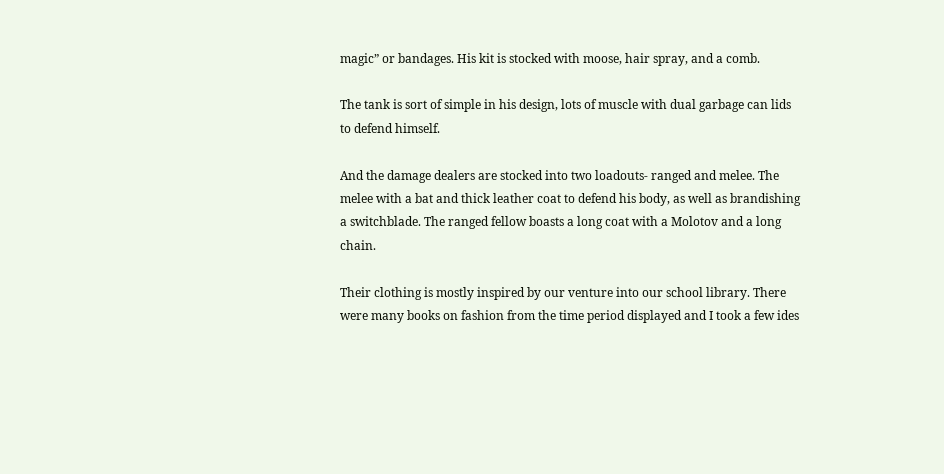magic” or bandages. His kit is stocked with moose, hair spray, and a comb.

The tank is sort of simple in his design, lots of muscle with dual garbage can lids to defend himself.

And the damage dealers are stocked into two loadouts- ranged and melee. The melee with a bat and thick leather coat to defend his body, as well as brandishing a switchblade. The ranged fellow boasts a long coat with a Molotov and a long chain.

Their clothing is mostly inspired by our venture into our school library. There were many books on fashion from the time period displayed and I took a few ides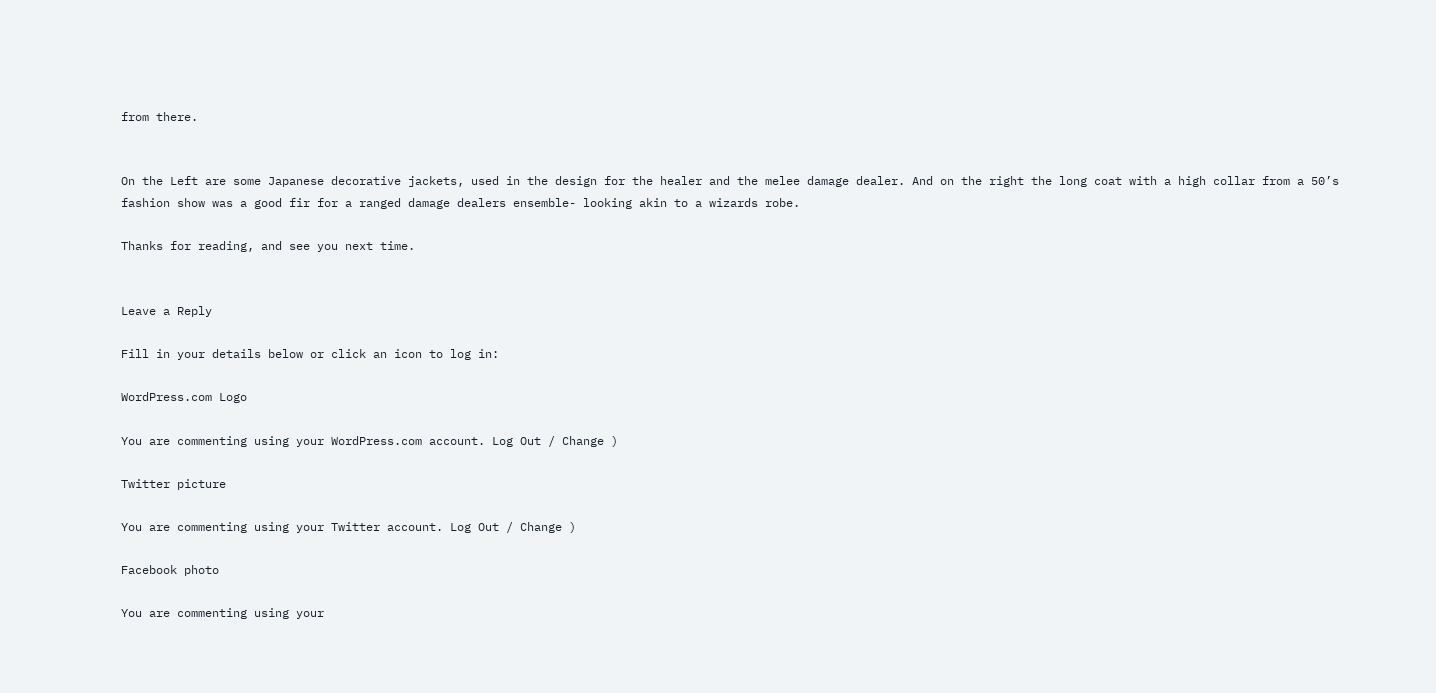from there.


On the Left are some Japanese decorative jackets, used in the design for the healer and the melee damage dealer. And on the right the long coat with a high collar from a 50’s fashion show was a good fir for a ranged damage dealers ensemble- looking akin to a wizards robe.

Thanks for reading, and see you next time.


Leave a Reply

Fill in your details below or click an icon to log in:

WordPress.com Logo

You are commenting using your WordPress.com account. Log Out / Change )

Twitter picture

You are commenting using your Twitter account. Log Out / Change )

Facebook photo

You are commenting using your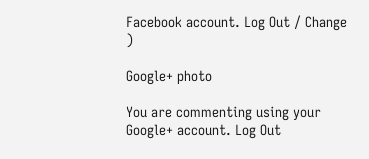Facebook account. Log Out / Change )

Google+ photo

You are commenting using your Google+ account. Log Out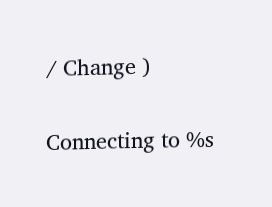/ Change )

Connecting to %s